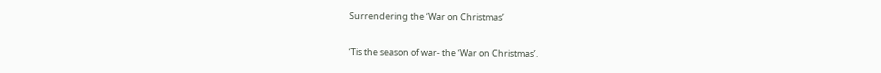Surrendering the ‘War on Christmas’

‘Tis the season of war- the ‘War on Christmas’.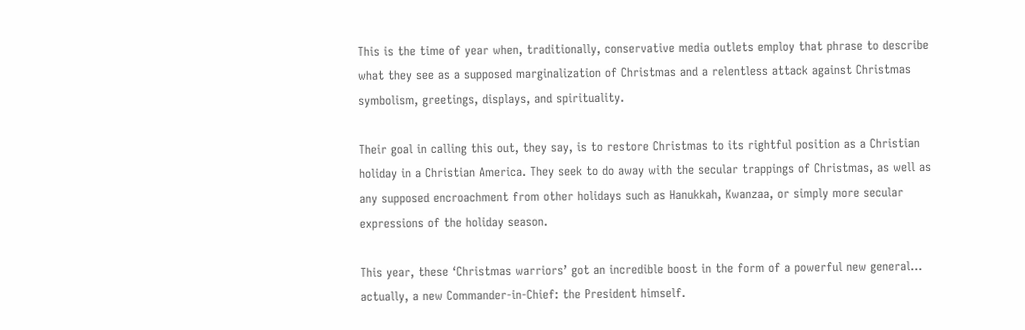This is the time of year when, traditionally, conservative media outlets employ that phrase to describe what they see as a supposed marginalization of Christmas and a relentless attack against Christmas symbolism, greetings, displays, and spirituality.

Their goal in calling this out, they say, is to restore Christmas to its rightful position as a Christian holiday in a Christian America. They seek to do away with the secular trappings of Christmas, as well as any supposed encroachment from other holidays such as Hanukkah, Kwanzaa, or simply more secular expressions of the holiday season.

This year, these ‘Christmas warriors’ got an incredible boost in the form of a powerful new general… actually, a new Commander-in-Chief: the President himself.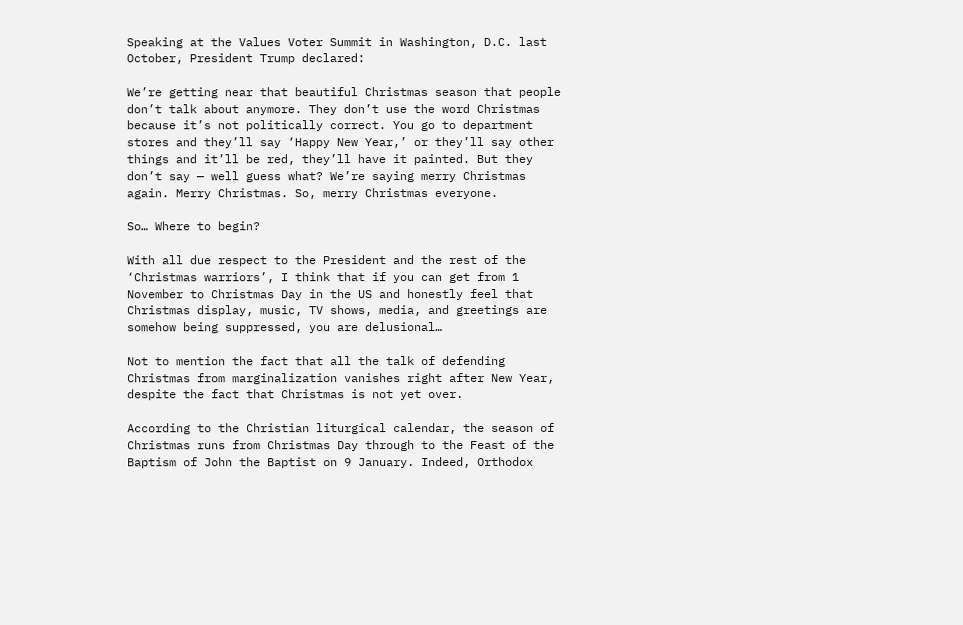Speaking at the Values Voter Summit in Washington, D.C. last October, President Trump declared:

We’re getting near that beautiful Christmas season that people don’t talk about anymore. They don’t use the word Christmas because it’s not politically correct. You go to department stores and they’ll say ‘Happy New Year,’ or they’ll say other things and it’ll be red, they’ll have it painted. But they don’t say — well guess what? We’re saying merry Christmas again. Merry Christmas. So, merry Christmas everyone.

So… Where to begin?

With all due respect to the President and the rest of the ‘Christmas warriors’, I think that if you can get from 1 November to Christmas Day in the US and honestly feel that Christmas display, music, TV shows, media, and greetings are somehow being suppressed, you are delusional…

Not to mention the fact that all the talk of defending Christmas from marginalization vanishes right after New Year, despite the fact that Christmas is not yet over.

According to the Christian liturgical calendar, the season of Christmas runs from Christmas Day through to the Feast of the Baptism of John the Baptist on 9 January. Indeed, Orthodox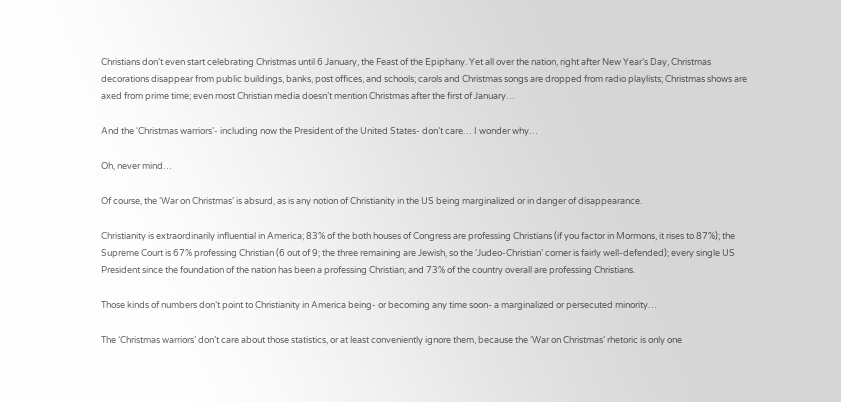Christians don’t even start celebrating Christmas until 6 January, the Feast of the Epiphany. Yet all over the nation, right after New Year’s Day, Christmas decorations disappear from public buildings, banks, post offices, and schools; carols and Christmas songs are dropped from radio playlists; Christmas shows are axed from prime time; even most Christian media doesn’t mention Christmas after the first of January…

And the ‘Christmas warriors’- including now the President of the United States- don’t care… I wonder why…

Oh, never mind…

Of course, the ‘War on Christmas’ is absurd, as is any notion of Christianity in the US being marginalized or in danger of disappearance.

Christianity is extraordinarily influential in America; 83% of the both houses of Congress are professing Christians (if you factor in Mormons, it rises to 87%); the Supreme Court is 67% professing Christian (6 out of 9; the three remaining are Jewish, so the ‘Judeo-Christian’ corner is fairly well-defended); every single US President since the foundation of the nation has been a professing Christian; and 73% of the country overall are professing Christians.

Those kinds of numbers don’t point to Christianity in America being- or becoming any time soon- a marginalized or persecuted minority…

The ‘Christmas warriors’ don’t care about those statistics, or at least conveniently ignore them, because the ‘War on Christmas’ rhetoric is only one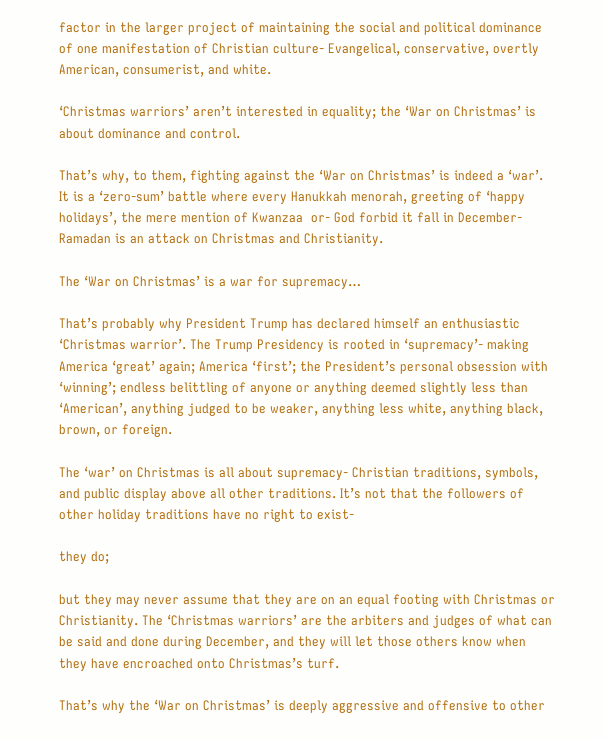factor in the larger project of maintaining the social and political dominance of one manifestation of Christian culture- Evangelical, conservative, overtly American, consumerist, and white.

‘Christmas warriors’ aren’t interested in equality; the ‘War on Christmas’ is about dominance and control.

That’s why, to them, fighting against the ‘War on Christmas’ is indeed a ‘war’. It is a ‘zero-sum’ battle where every Hanukkah menorah, greeting of ‘happy holidays’, the mere mention of Kwanzaa  or- God forbid it fall in December- Ramadan is an attack on Christmas and Christianity.

The ‘War on Christmas’ is a war for supremacy…

That’s probably why President Trump has declared himself an enthusiastic ‘Christmas warrior’. The Trump Presidency is rooted in ‘supremacy’- making America ‘great’ again; America ‘first’; the President’s personal obsession with ‘winning’; endless belittling of anyone or anything deemed slightly less than ‘American’, anything judged to be weaker, anything less white, anything black, brown, or foreign.

The ‘war’ on Christmas is all about supremacy- Christian traditions, symbols, and public display above all other traditions. It’s not that the followers of other holiday traditions have no right to exist-

they do;

but they may never assume that they are on an equal footing with Christmas or Christianity. The ‘Christmas warriors’ are the arbiters and judges of what can be said and done during December, and they will let those others know when they have encroached onto Christmas’s turf.

That’s why the ‘War on Christmas’ is deeply aggressive and offensive to other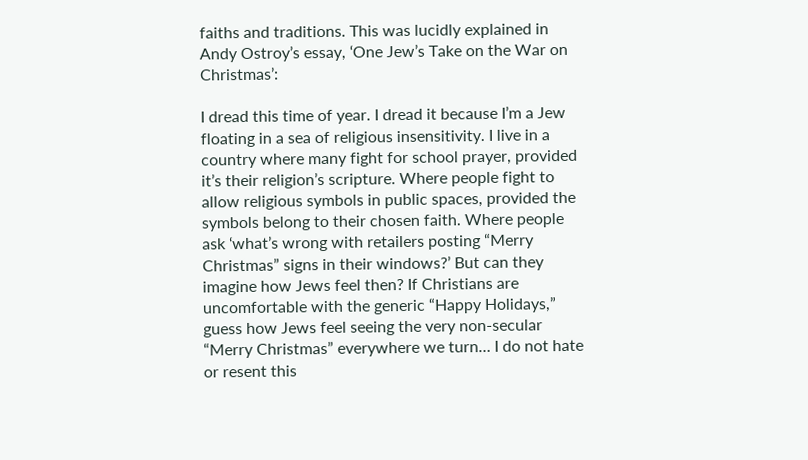faiths and traditions. This was lucidly explained in Andy Ostroy’s essay, ‘One Jew’s Take on the War on Christmas’:

I dread this time of year. I dread it because I’m a Jew floating in a sea of religious insensitivity. I live in a country where many fight for school prayer, provided it’s their religion’s scripture. Where people fight to allow religious symbols in public spaces, provided the symbols belong to their chosen faith. Where people ask ‘what’s wrong with retailers posting “Merry Christmas” signs in their windows?’ But can they imagine how Jews feel then? If Christians are uncomfortable with the generic “Happy Holidays,” guess how Jews feel seeing the very non-secular “Merry Christmas” everywhere we turn… I do not hate or resent this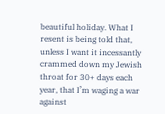beautiful holiday. What I resent is being told that, unless I want it incessantly crammed down my Jewish throat for 30+ days each year, that I’m waging a war against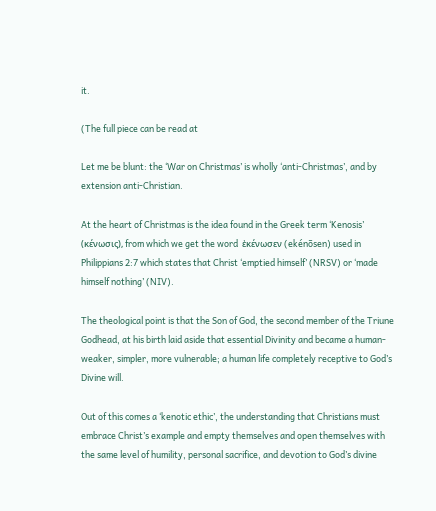it.

(The full piece can be read at

Let me be blunt: the ‘War on Christmas’ is wholly ‘anti-Christmas’, and by extension anti-Christian.

At the heart of Christmas is the idea found in the Greek term ‘Kenosis’ (κένωσις), from which we get the word  ἐκένωσεν (ekénōsen) used in Philippians 2:7 which states that Christ ‘emptied himself’ (NRSV) or ‘made himself nothing’ (NIV).

The theological point is that the Son of God, the second member of the Triune Godhead, at his birth laid aside that essential Divinity and became a human- weaker, simpler, more vulnerable; a human life completely receptive to God’s Divine will.

Out of this comes a ‘kenotic ethic’, the understanding that Christians must embrace Christ’s example and empty themselves and open themselves with the same level of humility, personal sacrifice, and devotion to God’s divine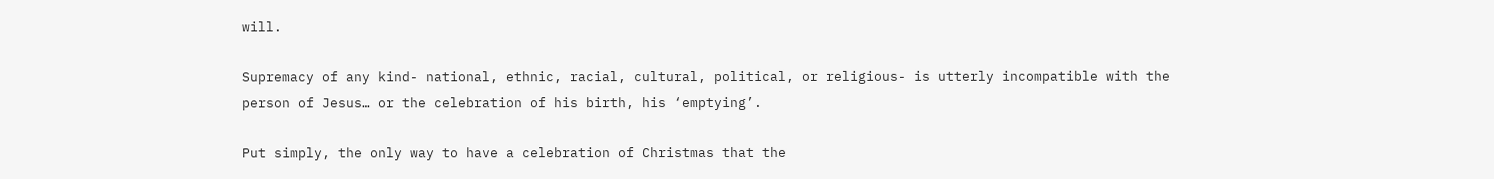will.

Supremacy of any kind- national, ethnic, racial, cultural, political, or religious- is utterly incompatible with the person of Jesus… or the celebration of his birth, his ‘emptying’.

Put simply, the only way to have a celebration of Christmas that the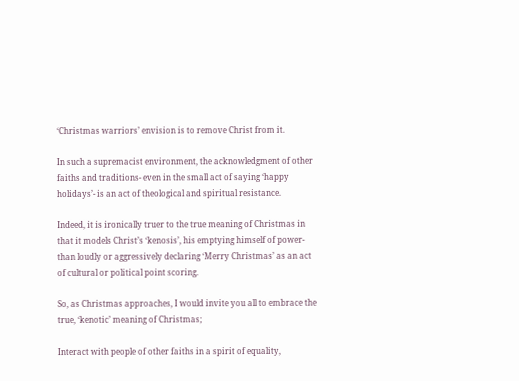‘Christmas warriors’ envision is to remove Christ from it.

In such a supremacist environment, the acknowledgment of other faiths and traditions- even in the small act of saying ‘happy holidays’- is an act of theological and spiritual resistance.

Indeed, it is ironically truer to the true meaning of Christmas in that it models Christ’s ‘kenosis’, his emptying himself of power- than loudly or aggressively declaring ‘Merry Christmas’ as an act of cultural or political point scoring.

So, as Christmas approaches, I would invite you all to embrace the true, ‘kenotic’ meaning of Christmas;

Interact with people of other faiths in a spirit of equality,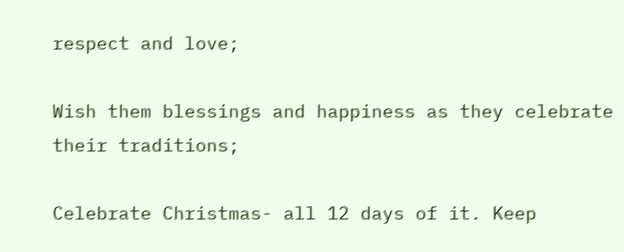respect and love;

Wish them blessings and happiness as they celebrate their traditions;

Celebrate Christmas- all 12 days of it. Keep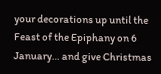your decorations up until the Feast of the Epiphany on 6 January… and give Christmas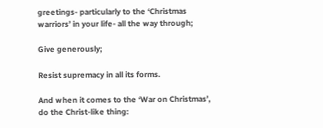greetings- particularly to the ‘Christmas warriors’ in your life- all the way through;

Give generously;

Resist supremacy in all its forms.

And when it comes to the ‘War on Christmas’, do the Christ-like thing: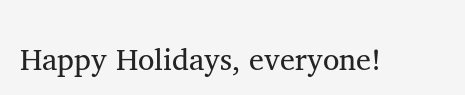Happy Holidays, everyone!